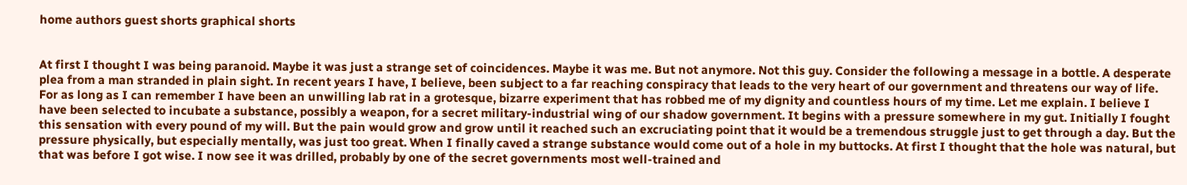home authors guest shorts graphical shorts


At first I thought I was being paranoid. Maybe it was just a strange set of coincidences. Maybe it was me. But not anymore. Not this guy. Consider the following a message in a bottle. A desperate plea from a man stranded in plain sight. In recent years I have, I believe, been subject to a far reaching conspiracy that leads to the very heart of our government and threatens our way of life. For as long as I can remember I have been an unwilling lab rat in a grotesque, bizarre experiment that has robbed me of my dignity and countless hours of my time. Let me explain. I believe I have been selected to incubate a substance, possibly a weapon, for a secret military-industrial wing of our shadow government. It begins with a pressure somewhere in my gut. Initially I fought this sensation with every pound of my will. But the pain would grow and grow until it reached such an excruciating point that it would be a tremendous struggle just to get through a day. But the pressure physically, but especially mentally, was just too great. When I finally caved a strange substance would come out of a hole in my buttocks. At first I thought that the hole was natural, but that was before I got wise. I now see it was drilled, probably by one of the secret governments most well-trained and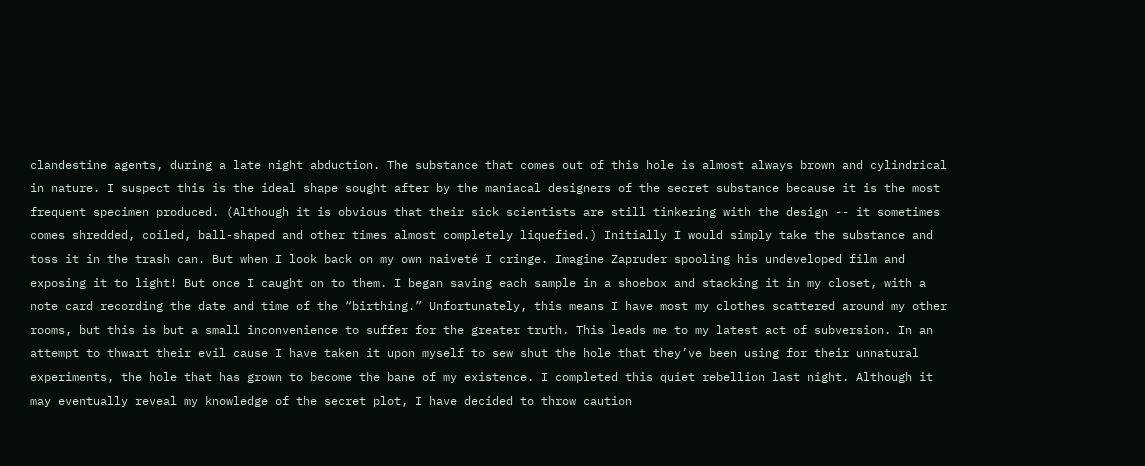clandestine agents, during a late night abduction. The substance that comes out of this hole is almost always brown and cylindrical in nature. I suspect this is the ideal shape sought after by the maniacal designers of the secret substance because it is the most frequent specimen produced. (Although it is obvious that their sick scientists are still tinkering with the design -- it sometimes comes shredded, coiled, ball-shaped and other times almost completely liquefied.) Initially I would simply take the substance and toss it in the trash can. But when I look back on my own naiveté I cringe. Imagine Zapruder spooling his undeveloped film and exposing it to light! But once I caught on to them. I began saving each sample in a shoebox and stacking it in my closet, with a note card recording the date and time of the “birthing.” Unfortunately, this means I have most my clothes scattered around my other rooms, but this is but a small inconvenience to suffer for the greater truth. This leads me to my latest act of subversion. In an attempt to thwart their evil cause I have taken it upon myself to sew shut the hole that they’ve been using for their unnatural experiments, the hole that has grown to become the bane of my existence. I completed this quiet rebellion last night. Although it may eventually reveal my knowledge of the secret plot, I have decided to throw caution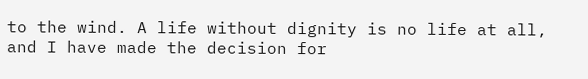to the wind. A life without dignity is no life at all, and I have made the decision for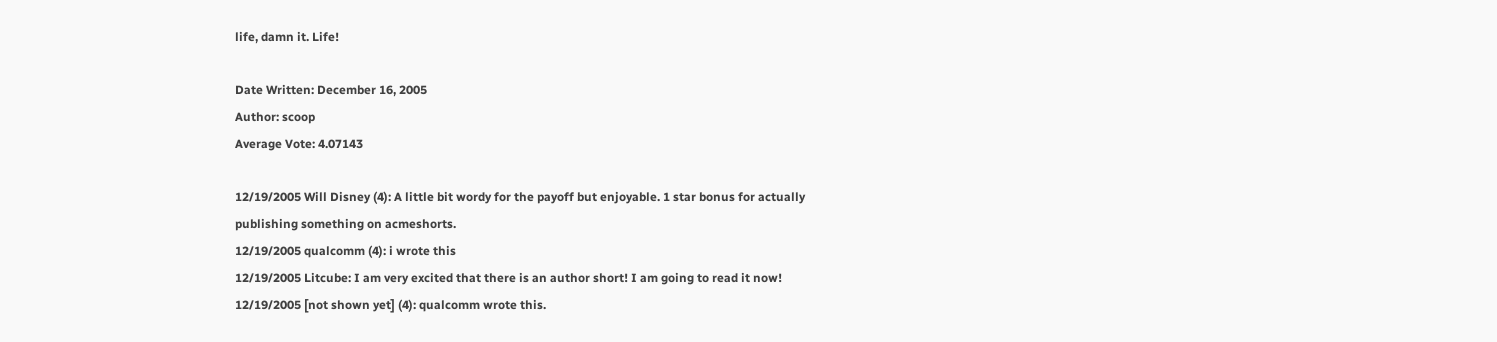life, damn it. Life!

Date Written: December 16, 2005
Author: scoop
Average Vote: 4.07143

12/19/2005 Will Disney (4): A little bit wordy for the payoff but enjoyable. 1 star bonus for actually publishing something on acmeshorts.
12/19/2005 qualcomm (4): i wrote this
12/19/2005 Litcube: I am very excited that there is an author short! I am going to read it now!
12/19/2005 [not shown yet] (4): qualcomm wrote this.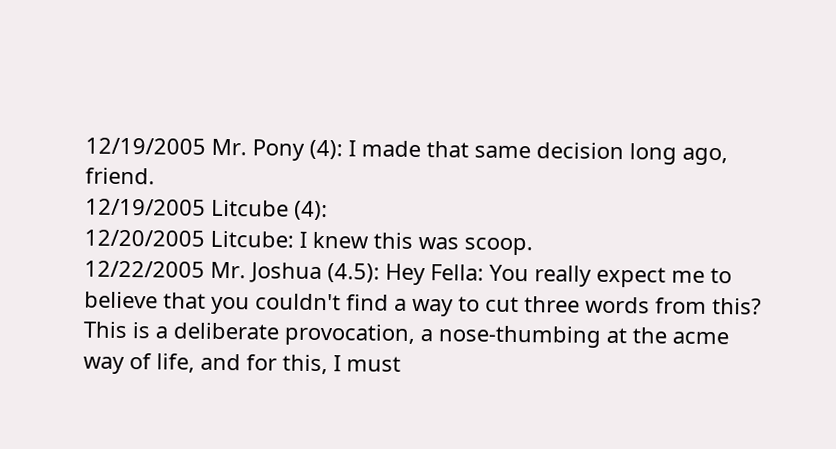12/19/2005 Mr. Pony (4): I made that same decision long ago, friend.
12/19/2005 Litcube (4):
12/20/2005 Litcube: I knew this was scoop.
12/22/2005 Mr. Joshua (4.5): Hey Fella: You really expect me to believe that you couldn't find a way to cut three words from this? This is a deliberate provocation, a nose-thumbing at the acme way of life, and for this, I must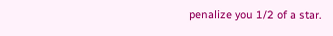penalize you 1/2 of a star.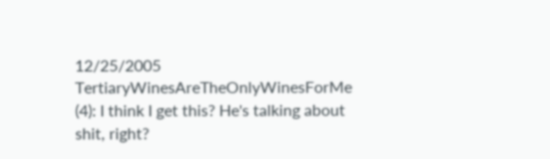12/25/2005 TertiaryWinesAreTheOnlyWinesForMe (4): I think I get this? He's talking about shit, right?